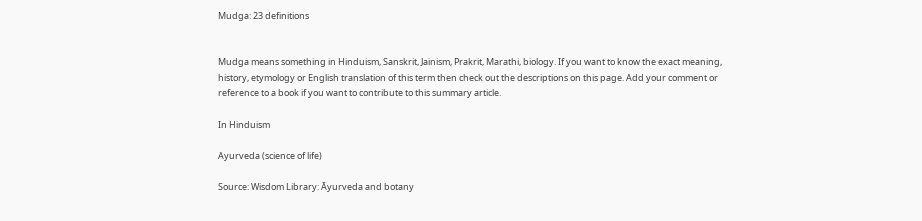Mudga: 23 definitions


Mudga means something in Hinduism, Sanskrit, Jainism, Prakrit, Marathi, biology. If you want to know the exact meaning, history, etymology or English translation of this term then check out the descriptions on this page. Add your comment or reference to a book if you want to contribute to this summary article.

In Hinduism

Ayurveda (science of life)

Source: Wisdom Library: Āyurveda and botany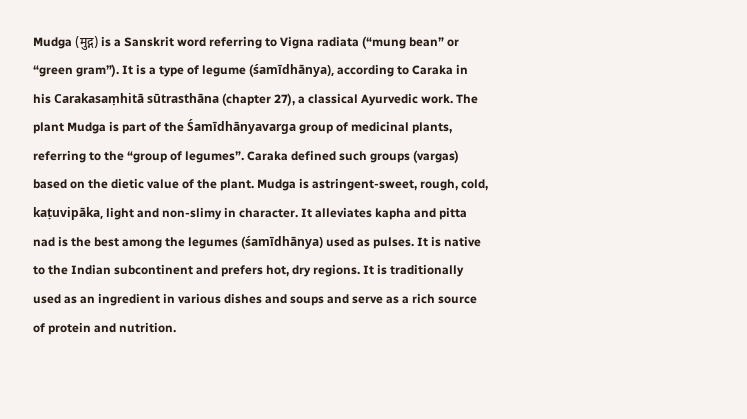Mudga (मुद्ग) is a Sanskrit word referring to Vigna radiata (“mung bean” or “green gram”). It is a type of legume (śamīdhānya), according to Caraka in his Carakasaṃhitā sūtrasthāna (chapter 27), a classical Ayurvedic work. The plant Mudga is part of the Śamīdhānyavarga group of medicinal plants, referring to the “group of legumes”. Caraka defined such groups (vargas) based on the dietic value of the plant. Mudga is astringent-sweet, rough, cold, kaṭuvipāka, light and non-slimy in character. It alleviates kapha and pitta nad is the best among the legumes (śamīdhānya) used as pulses. It is native to the Indian subcontinent and prefers hot, dry regions. It is traditionally used as an ingredient in various dishes and soups and serve as a rich source of protein and nutrition.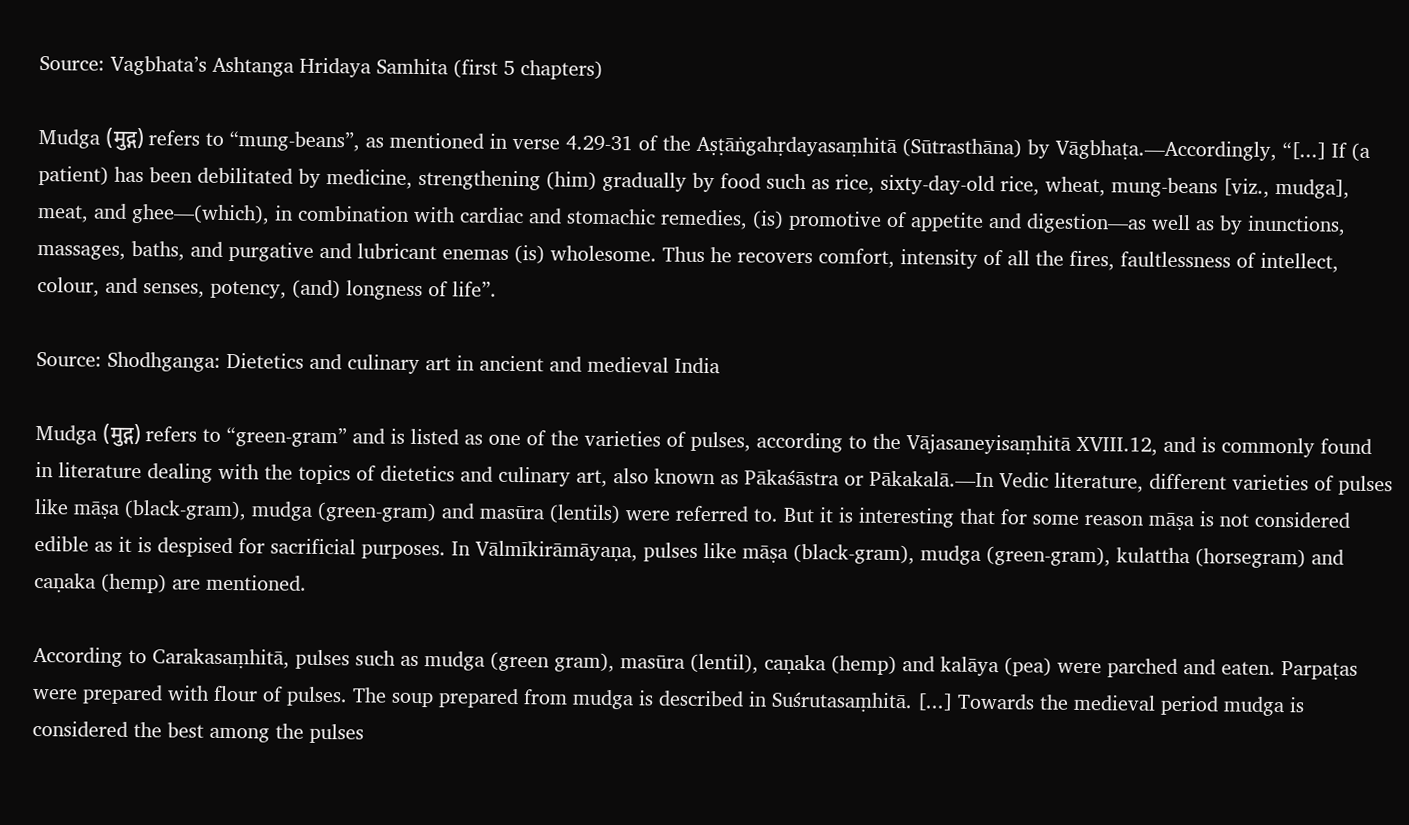Source: Vagbhata’s Ashtanga Hridaya Samhita (first 5 chapters)

Mudga (मुद्ग) refers to “mung-beans”, as mentioned in verse 4.29-31 of the Aṣṭāṅgahṛdayasaṃhitā (Sūtrasthāna) by Vāgbhaṭa.—Accordingly, “[...] If (a patient) has been debilitated by medicine, strengthening (him) gradually by food such as rice, sixty-day-old rice, wheat, mung-beans [viz., mudga], meat, and ghee—(which), in combination with cardiac and stomachic remedies, (is) promotive of appetite and digestion—as well as by inunctions, massages, baths, and purgative and lubricant enemas (is) wholesome. Thus he recovers comfort, intensity of all the fires, faultlessness of intellect, colour, and senses, potency, (and) longness of life”.

Source: Shodhganga: Dietetics and culinary art in ancient and medieval India

Mudga (मुद्ग) refers to “green-gram” and is listed as one of the varieties of pulses, according to the Vājasaneyisaṃhitā XVIII.12, and is commonly found in literature dealing with the topics of dietetics and culinary art, also known as Pākaśāstra or Pākakalā.—In Vedic literature, different varieties of pulses like māṣa (black-gram), mudga (green-gram) and masūra (lentils) were referred to. But it is interesting that for some reason māṣa is not considered edible as it is despised for sacrificial purposes. In Vālmīkirāmāyaṇa, pulses like māṣa (black-gram), mudga (green-gram), kulattha (horsegram) and caṇaka (hemp) are mentioned.

According to Carakasaṃhitā, pulses such as mudga (green gram), masūra (lentil), caṇaka (hemp) and kalāya (pea) were parched and eaten. Parpaṭas were prepared with flour of pulses. The soup prepared from mudga is described in Suśrutasaṃhitā. [...] Towards the medieval period mudga is considered the best among the pulses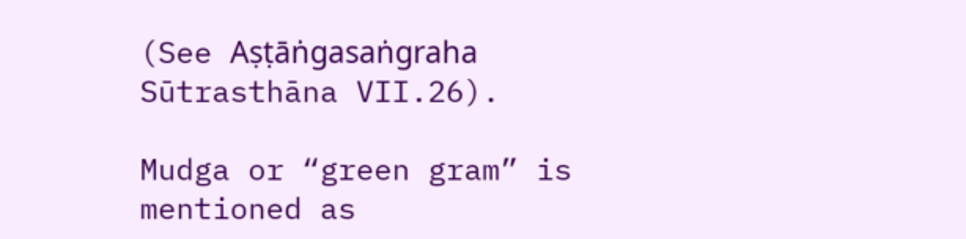(See Aṣṭāṅgasaṅgraha Sūtrasthāna VII.26).

Mudga or “green gram” is mentioned as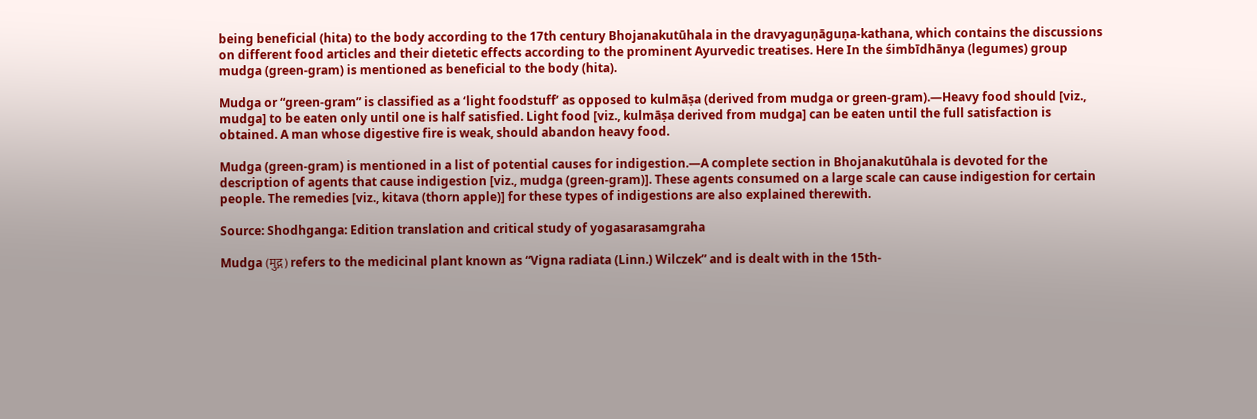being beneficial (hita) to the body according to the 17th century Bhojanakutūhala in the dravyaguṇāguṇa-kathana, which contains the discussions on different food articles and their dietetic effects according to the prominent Ayurvedic treatises. Here In the śimbīdhānya (legumes) group mudga (green-gram) is mentioned as beneficial to the body (hita).

Mudga or “green-gram” is classified as a ‘light foodstuff’ as opposed to kulmāṣa (derived from mudga or green-gram).—Heavy food should [viz., mudga] to be eaten only until one is half satisfied. Light food [viz., kulmāṣa derived from mudga] can be eaten until the full satisfaction is obtained. A man whose digestive fire is weak, should abandon heavy food.

Mudga (green-gram) is mentioned in a list of potential causes for indigestion.—A complete section in Bhojanakutūhala is devoted for the description of agents that cause indigestion [viz., mudga (green-gram)]. These agents consumed on a large scale can cause indigestion for certain people. The remedies [viz., kitava (thorn apple)] for these types of indigestions are also explained therewith.

Source: Shodhganga: Edition translation and critical study of yogasarasamgraha

Mudga (मुद्ग) refers to the medicinal plant known as “Vigna radiata (Linn.) Wilczek” and is dealt with in the 15th-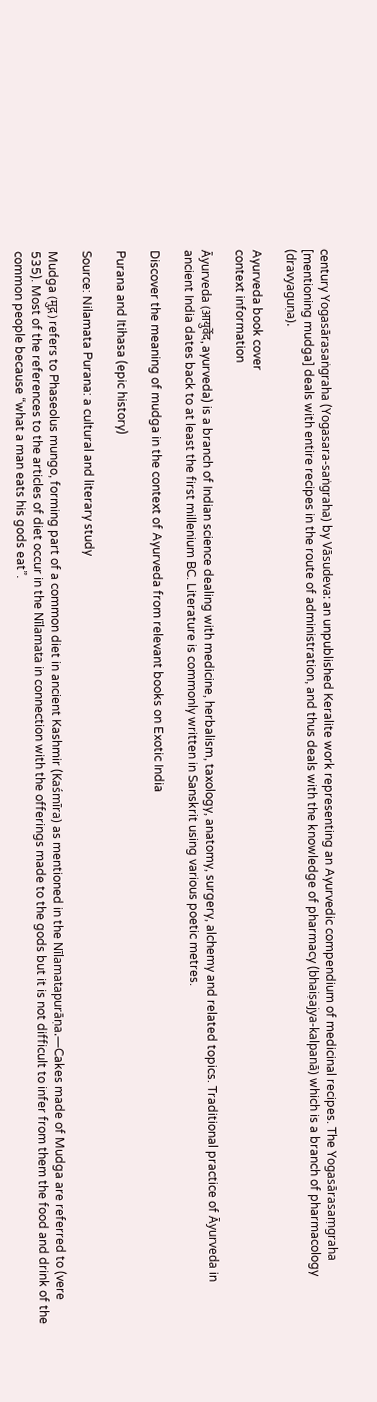century Yogasārasaṅgraha (Yogasara-saṅgraha) by Vāsudeva: an unpublished Keralite work representing an Ayurvedic compendium of medicinal recipes. The Yogasārasaṃgraha [mentioning mudga] deals with entire recipes in the route of administration, and thus deals with the knowledge of pharmacy (bhaiṣajya-kalpanā) which is a branch of pharmacology (dravyaguṇa).

Ayurveda book cover
context information

Āyurveda (आयुर्वेद, ayurveda) is a branch of Indian science dealing with medicine, herbalism, taxology, anatomy, surgery, alchemy and related topics. Traditional practice of Āyurveda in ancient India dates back to at least the first millenium BC. Literature is commonly written in Sanskrit using various poetic metres.

Discover the meaning of mudga in the context of Ayurveda from relevant books on Exotic India

Purana and Itihasa (epic history)

Source: Nilamata Purana: a cultural and literary study

Mudga (मुद्ग) refers to Phaseolus mungo, forming part of a common diet in ancient Kashmir (Kaśmīra) as mentioned in the Nīlamatapurāṇa.—Cakes made of Mudga are referred to (vere 535). Most of the references to the articles of diet occur in the Nīlamata in connection with the offerings made to the gods but it is not difficult to infer from them the food and drink of the common people because “what a man eats his gods eat”.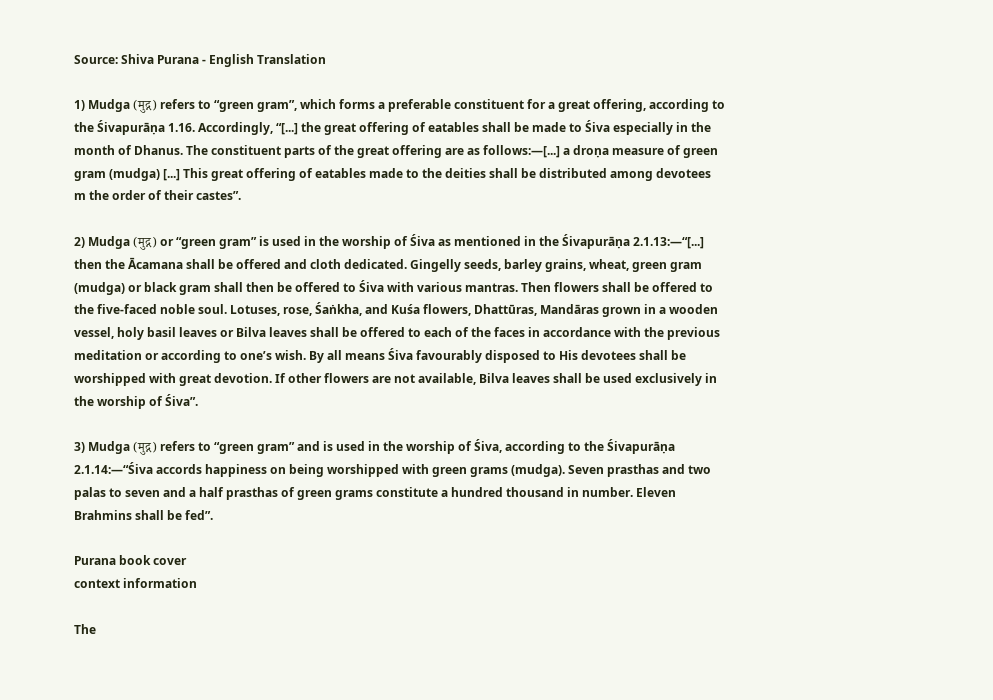Source: Shiva Purana - English Translation

1) Mudga (मुद्ग) refers to “green gram”, which forms a preferable constituent for a great offering, according to the Śivapurāṇa 1.16. Accordingly, “[...] the great offering of eatables shall be made to Śiva especially in the month of Dhanus. The constituent parts of the great offering are as follows:—[...] a droṇa measure of green gram (mudga) [...] This great offering of eatables made to the deities shall be distributed among devotees m the order of their castes”.

2) Mudga (मुद्ग) or “green gram” is used in the worship of Śiva as mentioned in the Śivapurāṇa 2.1.13:—“[...] then the Ācamana shall be offered and cloth dedicated. Gingelly seeds, barley grains, wheat, green gram (mudga) or black gram shall then be offered to Śiva with various mantras. Then flowers shall be offered to the five-faced noble soul. Lotuses, rose, Śaṅkha, and Kuśa flowers, Dhattūras, Mandāras grown in a wooden vessel, holy basil leaves or Bilva leaves shall be offered to each of the faces in accordance with the previous meditation or according to one’s wish. By all means Śiva favourably disposed to His devotees shall be worshipped with great devotion. If other flowers are not available, Bilva leaves shall be used exclusively in the worship of Śiva”.

3) Mudga (मुद्ग) refers to “green gram” and is used in the worship of Śiva, according to the Śivapurāṇa 2.1.14:—“Śiva accords happiness on being worshipped with green grams (mudga). Seven prasthas and two palas to seven and a half prasthas of green grams constitute a hundred thousand in number. Eleven Brahmins shall be fed”.

Purana book cover
context information

The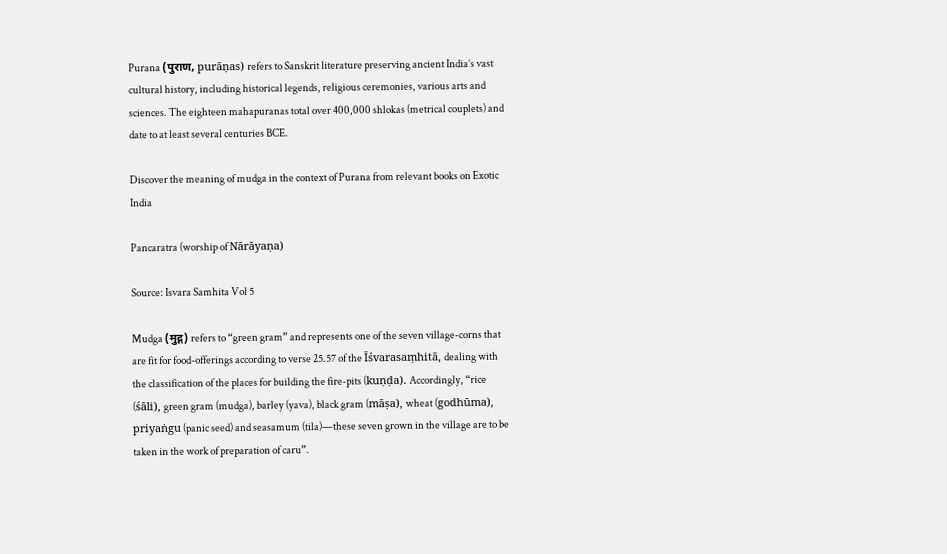Purana (पुराण, purāṇas) refers to Sanskrit literature preserving ancient India’s vast cultural history, including historical legends, religious ceremonies, various arts and sciences. The eighteen mahapuranas total over 400,000 shlokas (metrical couplets) and date to at least several centuries BCE.

Discover the meaning of mudga in the context of Purana from relevant books on Exotic India

Pancaratra (worship of Nārāyaṇa)

Source: Isvara Samhita Vol 5

Mudga (मुद्ग) refers to “green gram” and represents one of the seven village-corns that are fit for food-offerings according to verse 25.57 of the Īśvarasaṃhitā, dealing with the classification of the places for building the fire-pits (kuṇḍa). Accordingly, “rice (śāli), green gram (mudga), barley (yava), black gram (māṣa), wheat (godhūma), priyaṅgu (panic seed) and seasamum (tila)—these seven grown in the village are to be taken in the work of preparation of caru”.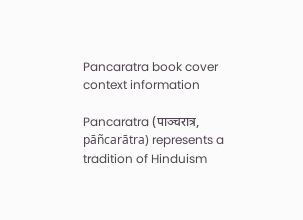Pancaratra book cover
context information

Pancaratra (पाञ्चरात्र, pāñcarātra) represents a tradition of Hinduism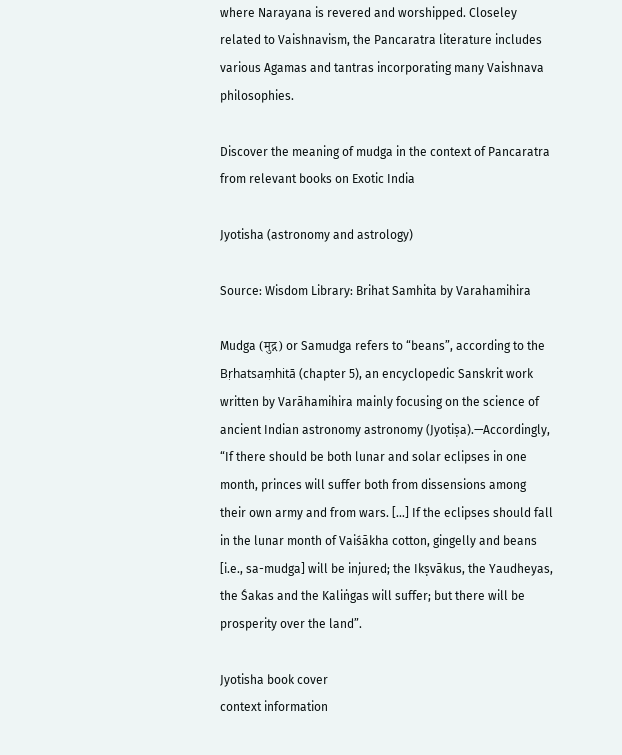where Narayana is revered and worshipped. Closeley related to Vaishnavism, the Pancaratra literature includes various Agamas and tantras incorporating many Vaishnava philosophies.

Discover the meaning of mudga in the context of Pancaratra from relevant books on Exotic India

Jyotisha (astronomy and astrology)

Source: Wisdom Library: Brihat Samhita by Varahamihira

Mudga (मुद्ग) or Samudga refers to “beans”, according to the Bṛhatsaṃhitā (chapter 5), an encyclopedic Sanskrit work written by Varāhamihira mainly focusing on the science of ancient Indian astronomy astronomy (Jyotiṣa).—Accordingly, “If there should be both lunar and solar eclipses in one month, princes will suffer both from dissensions among their own army and from wars. [...] If the eclipses should fall in the lunar month of Vaiśākha cotton, gingelly and beans [i.e., sa-mudga] will be injured; the Ikṣvākus, the Yaudheyas, the Śakas and the Kaliṅgas will suffer; but there will be prosperity over the land”.

Jyotisha book cover
context information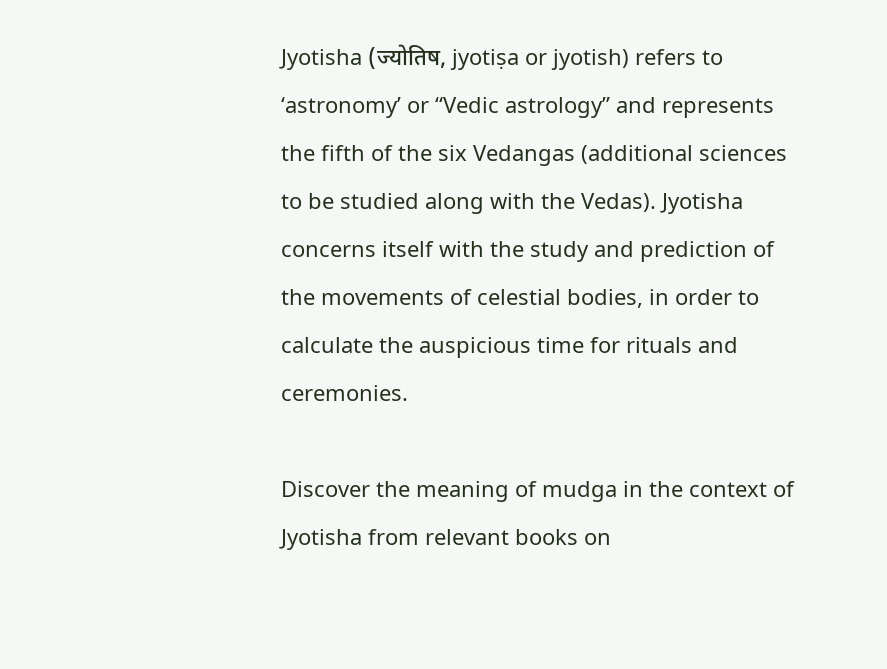Jyotisha (ज्योतिष, jyotiṣa or jyotish) refers to ‘astronomy’ or “Vedic astrology” and represents the fifth of the six Vedangas (additional sciences to be studied along with the Vedas). Jyotisha concerns itself with the study and prediction of the movements of celestial bodies, in order to calculate the auspicious time for rituals and ceremonies.

Discover the meaning of mudga in the context of Jyotisha from relevant books on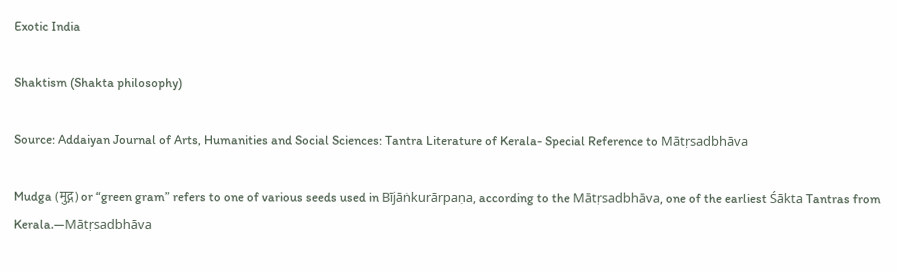Exotic India

Shaktism (Shakta philosophy)

Source: Addaiyan Journal of Arts, Humanities and Social Sciences: Tantra Literature of Kerala- Special Reference to Mātṛsadbhāva

Mudga (मुद्ग) or “green gram” refers to one of various seeds used in Bījāṅkurārpaṇa, according to the Mātṛsadbhāva, one of the earliest Śākta Tantras from Kerala.—Mātṛsadbhāva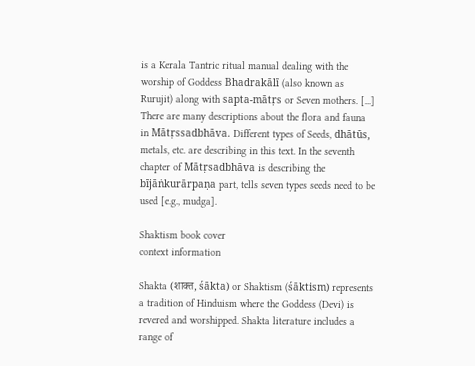is a Kerala Tantric ritual manual dealing with the worship of Goddess Bhadrakālī (also known as Rurujit) along with sapta-mātṛs or Seven mothers. [...] There are many descriptions about the flora and fauna in Mātṛssadbhāva. Different types of Seeds, dhātūs, metals, etc. are describing in this text. In the seventh chapter of Mātṛsadbhāva is describing the bījāṅkurārpaṇa part, tells seven types seeds need to be used [e.g., mudga].

Shaktism book cover
context information

Shakta (शाक्त, śākta) or Shaktism (śāktism) represents a tradition of Hinduism where the Goddess (Devi) is revered and worshipped. Shakta literature includes a range of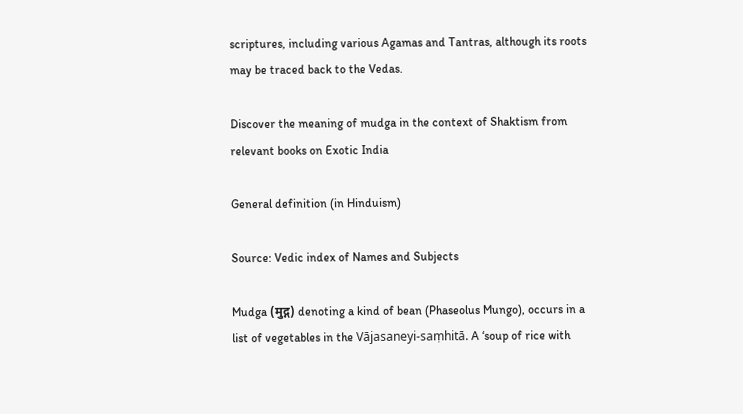scriptures, including various Agamas and Tantras, although its roots may be traced back to the Vedas.

Discover the meaning of mudga in the context of Shaktism from relevant books on Exotic India

General definition (in Hinduism)

Source: Vedic index of Names and Subjects

Mudga (मुद्ग) denoting a kind of bean (Phaseolus Mungo), occurs in a list of vegetables in the Vājasaneyi-saṃhitā. A ‘soup of rice with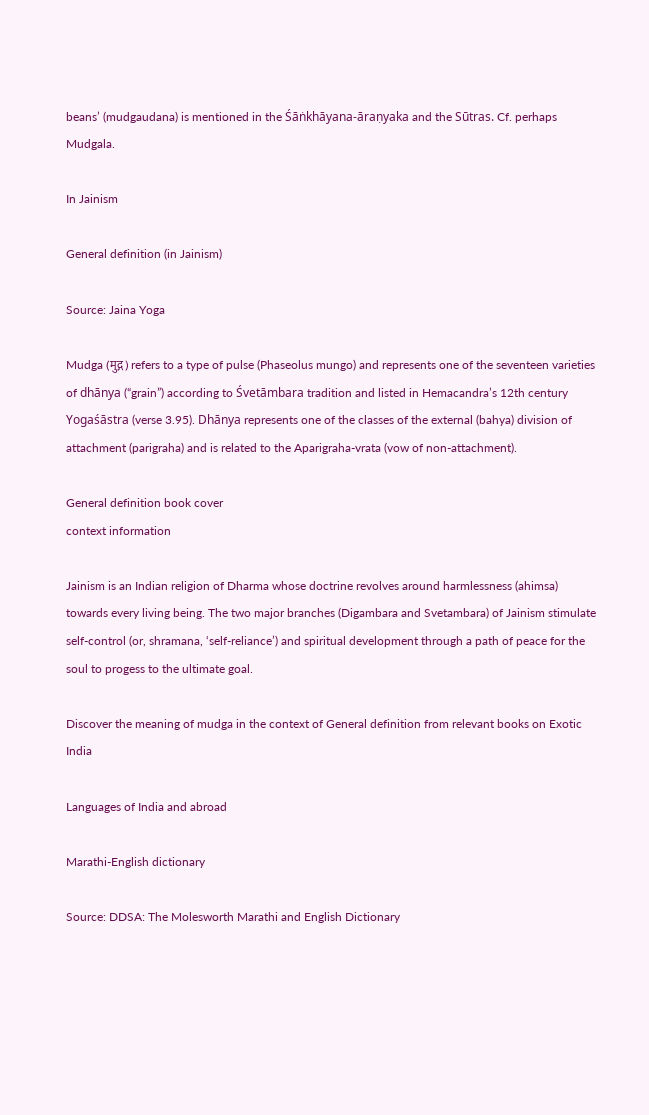beans’ (mudgaudana) is mentioned in the Śāṅkhāyana-āraṇyaka and the Sūtras. Cf. perhaps Mudgala.

In Jainism

General definition (in Jainism)

Source: Jaina Yoga

Mudga (मुद्ग) refers to a type of pulse (Phaseolus mungo) and represents one of the seventeen varieties of dhānya (“grain”) according to Śvetāmbara tradition and listed in Hemacandra’s 12th century Yogaśāstra (verse 3.95). Dhānya represents one of the classes of the external (bahya) division of attachment (parigraha) and is related to the Aparigraha-vrata (vow of non-attachment).

General definition book cover
context information

Jainism is an Indian religion of Dharma whose doctrine revolves around harmlessness (ahimsa) towards every living being. The two major branches (Digambara and Svetambara) of Jainism stimulate self-control (or, shramana, ‘self-reliance’) and spiritual development through a path of peace for the soul to progess to the ultimate goal.

Discover the meaning of mudga in the context of General definition from relevant books on Exotic India

Languages of India and abroad

Marathi-English dictionary

Source: DDSA: The Molesworth Marathi and English Dictionary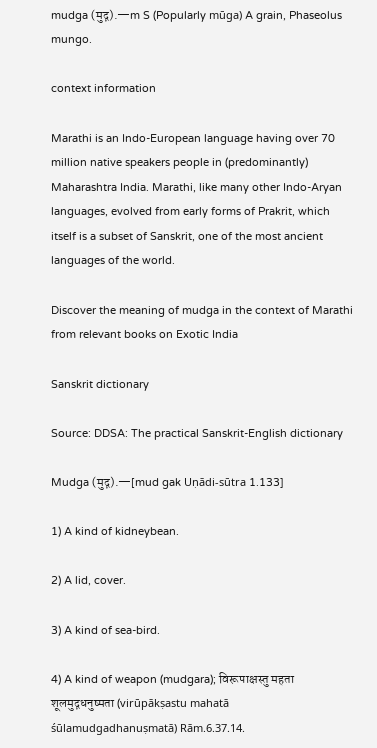mudga (मुद्ग).—m S (Popularly mūga) A grain, Phaseolus mungo.

context information

Marathi is an Indo-European language having over 70 million native speakers people in (predominantly) Maharashtra India. Marathi, like many other Indo-Aryan languages, evolved from early forms of Prakrit, which itself is a subset of Sanskrit, one of the most ancient languages of the world.

Discover the meaning of mudga in the context of Marathi from relevant books on Exotic India

Sanskrit dictionary

Source: DDSA: The practical Sanskrit-English dictionary

Mudga (मुद्ग).—[mud gak Uṇādi-sūtra 1.133]

1) A kind of kidneybean.

2) A lid, cover.

3) A kind of sea-bird.

4) A kind of weapon (mudgara); विरूपाक्षस्तु महता शूलमुद्गधनुष्मता (virūpākṣastu mahatā śūlamudgadhanuṣmatā) Rām.6.37.14.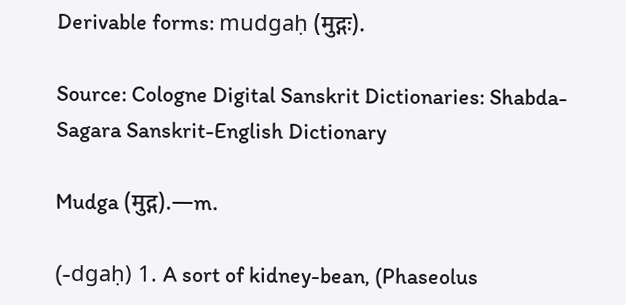Derivable forms: mudgaḥ (मुद्गः).

Source: Cologne Digital Sanskrit Dictionaries: Shabda-Sagara Sanskrit-English Dictionary

Mudga (मुद्ग).—m.

(-dgaḥ) 1. A sort of kidney-bean, (Phaseolus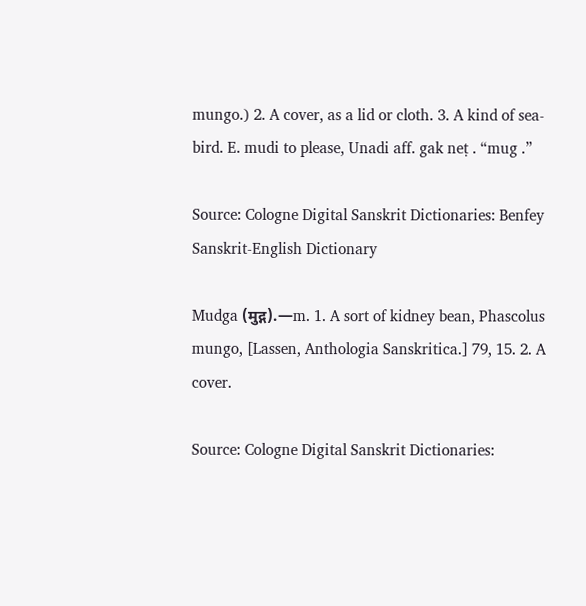mungo.) 2. A cover, as a lid or cloth. 3. A kind of sea-bird. E. mudi to please, Unadi aff. gak neṭ . “mug .”

Source: Cologne Digital Sanskrit Dictionaries: Benfey Sanskrit-English Dictionary

Mudga (मुद्ग).—m. 1. A sort of kidney bean, Phascolus mungo, [Lassen, Anthologia Sanskritica.] 79, 15. 2. A cover.

Source: Cologne Digital Sanskrit Dictionaries: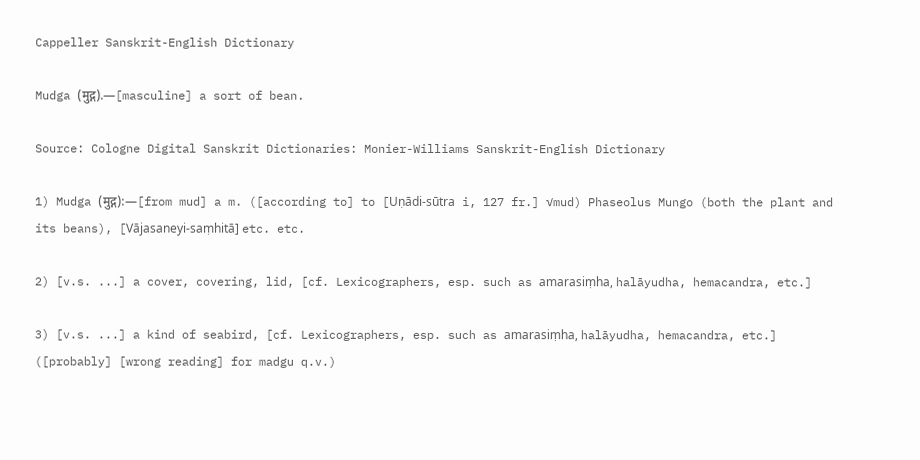Cappeller Sanskrit-English Dictionary

Mudga (मुद्ग).—[masculine] a sort of bean.

Source: Cologne Digital Sanskrit Dictionaries: Monier-Williams Sanskrit-English Dictionary

1) Mudga (मुद्ग):—[from mud] a m. ([according to] to [Uṇādi-sūtra i, 127 fr.] √mud) Phaseolus Mungo (both the plant and its beans), [Vājasaneyi-saṃhitā] etc. etc.

2) [v.s. ...] a cover, covering, lid, [cf. Lexicographers, esp. such as amarasiṃha, halāyudha, hemacandra, etc.]

3) [v.s. ...] a kind of seabird, [cf. Lexicographers, esp. such as amarasiṃha, halāyudha, hemacandra, etc.] ([probably] [wrong reading] for madgu q.v.)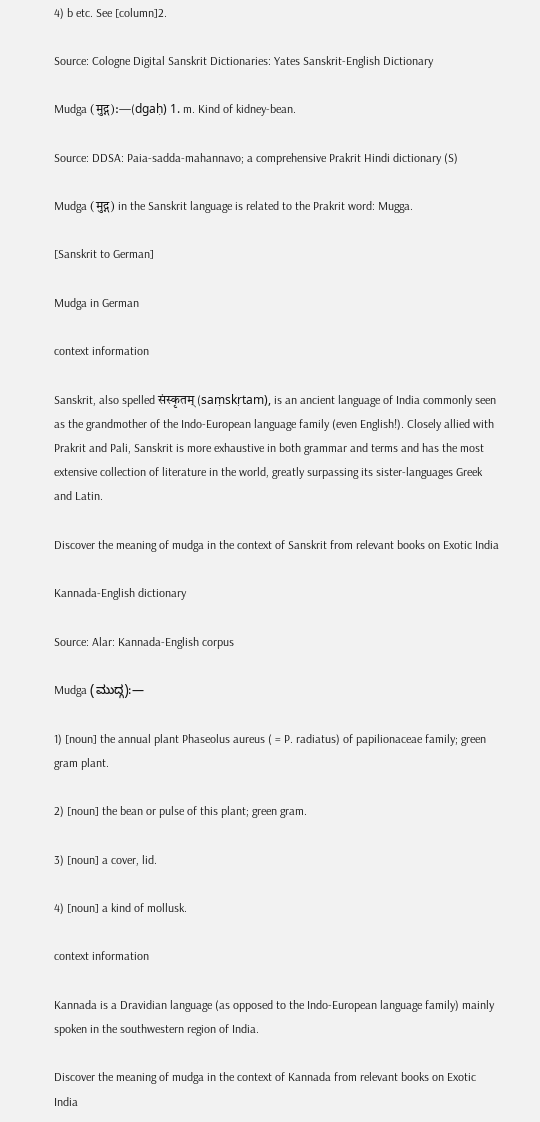4) b etc. See [column]2.

Source: Cologne Digital Sanskrit Dictionaries: Yates Sanskrit-English Dictionary

Mudga (मुद्ग):—(dgaḥ) 1. m. Kind of kidney-bean.

Source: DDSA: Paia-sadda-mahannavo; a comprehensive Prakrit Hindi dictionary (S)

Mudga (मुद्ग) in the Sanskrit language is related to the Prakrit word: Mugga.

[Sanskrit to German]

Mudga in German

context information

Sanskrit, also spelled संस्कृतम् (saṃskṛtam), is an ancient language of India commonly seen as the grandmother of the Indo-European language family (even English!). Closely allied with Prakrit and Pali, Sanskrit is more exhaustive in both grammar and terms and has the most extensive collection of literature in the world, greatly surpassing its sister-languages Greek and Latin.

Discover the meaning of mudga in the context of Sanskrit from relevant books on Exotic India

Kannada-English dictionary

Source: Alar: Kannada-English corpus

Mudga (ಮುದ್ಗ):—

1) [noun] the annual plant Phaseolus aureus ( = P. radiatus) of papilionaceae family; green gram plant.

2) [noun] the bean or pulse of this plant; green gram.

3) [noun] a cover, lid.

4) [noun] a kind of mollusk.

context information

Kannada is a Dravidian language (as opposed to the Indo-European language family) mainly spoken in the southwestern region of India.

Discover the meaning of mudga in the context of Kannada from relevant books on Exotic India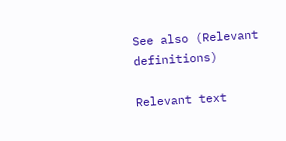See also (Relevant definitions)

Relevant text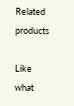Related products

Like what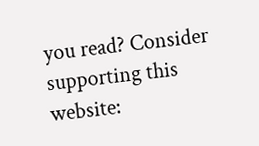you read? Consider supporting this website: